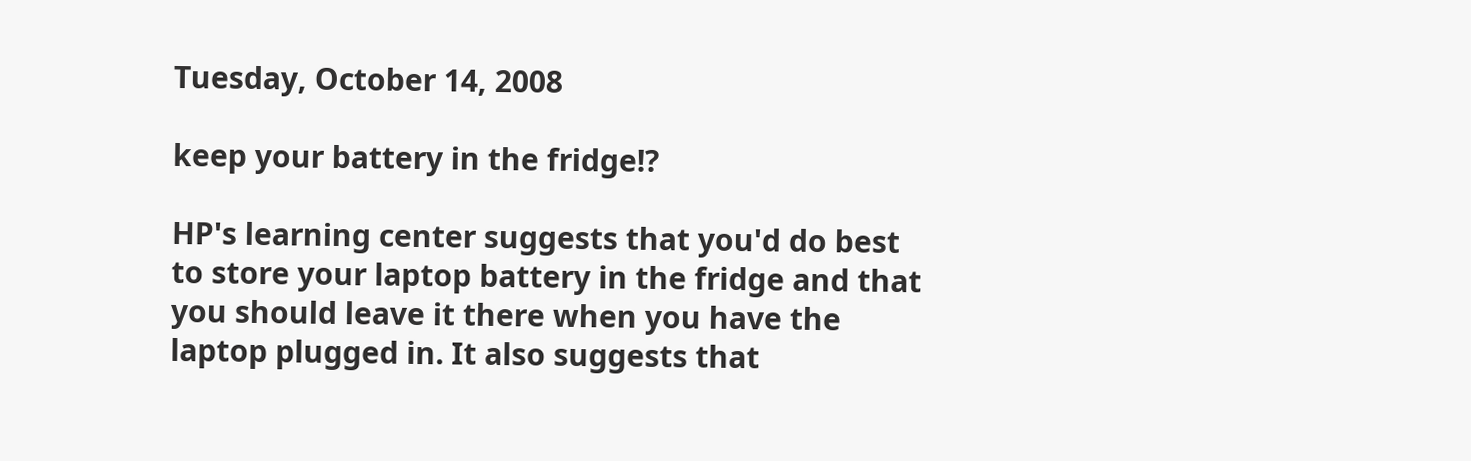Tuesday, October 14, 2008

keep your battery in the fridge!?

HP's learning center suggests that you'd do best to store your laptop battery in the fridge and that you should leave it there when you have the laptop plugged in. It also suggests that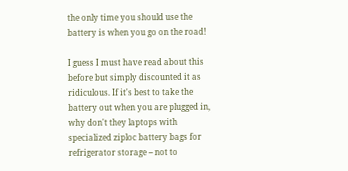the only time you should use the battery is when you go on the road!

I guess I must have read about this before but simply discounted it as ridiculous. If it's best to take the battery out when you are plugged in, why don't they laptops with specialized ziploc battery bags for refrigerator storage -- not to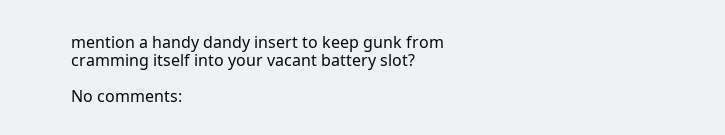mention a handy dandy insert to keep gunk from cramming itself into your vacant battery slot?

No comments: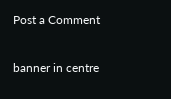Post a Comment

banner in centre